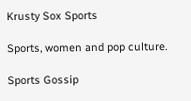Krusty Sox Sports

Sports, women and pop culture.

Sports Gossip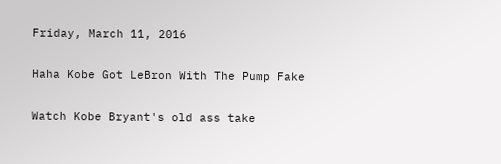Friday, March 11, 2016

Haha Kobe Got LeBron With The Pump Fake

Watch Kobe Bryant's old ass take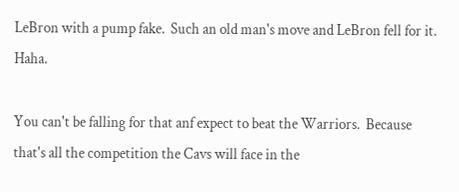LeBron with a pump fake.  Such an old man's move and LeBron fell for it.  Haha.

You can't be falling for that anf expect to beat the Warriors.  Because that's all the competition the Cavs will face in the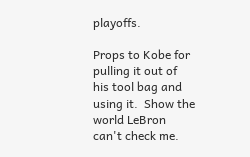playoffs.

Props to Kobe for pulling it out of his tool bag and using it.  Show the world LeBron can't check me.